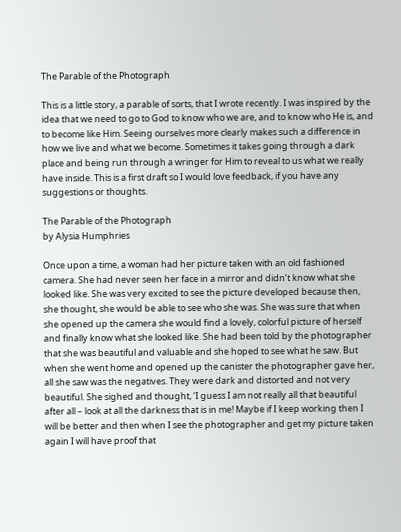The Parable of the Photograph

This is a little story, a parable of sorts, that I wrote recently. I was inspired by the idea that we need to go to God to know who we are, and to know who He is, and to become like Him. Seeing ourselves more clearly makes such a difference in how we live and what we become. Sometimes it takes going through a dark place and being run through a wringer for Him to reveal to us what we really have inside. This is a first draft so I would love feedback, if you have any suggestions or thoughts.

The Parable of the Photograph
by Alysia Humphries

Once upon a time, a woman had her picture taken with an old fashioned camera. She had never seen her face in a mirror and didn’t know what she looked like. She was very excited to see the picture developed because then, she thought, she would be able to see who she was. She was sure that when she opened up the camera she would find a lovely, colorful picture of herself and finally know what she looked like. She had been told by the photographer that she was beautiful and valuable and she hoped to see what he saw. But when she went home and opened up the canister the photographer gave her, all she saw was the negatives. They were dark and distorted and not very beautiful. She sighed and thought, ‘I guess I am not really all that beautiful after all – look at all the darkness that is in me! Maybe if I keep working then I will be better and then when I see the photographer and get my picture taken again I will have proof that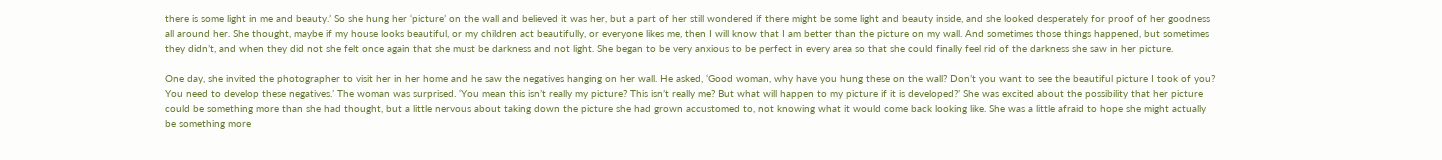there is some light in me and beauty.’ So she hung her ‘picture’ on the wall and believed it was her, but a part of her still wondered if there might be some light and beauty inside, and she looked desperately for proof of her goodness all around her. She thought, maybe if my house looks beautiful, or my children act beautifully, or everyone likes me, then I will know that I am better than the picture on my wall. And sometimes those things happened, but sometimes they didn’t, and when they did not she felt once again that she must be darkness and not light. She began to be very anxious to be perfect in every area so that she could finally feel rid of the darkness she saw in her picture.

One day, she invited the photographer to visit her in her home and he saw the negatives hanging on her wall. He asked, ‘Good woman, why have you hung these on the wall? Don’t you want to see the beautiful picture I took of you? You need to develop these negatives.’ The woman was surprised. ‘You mean this isn’t really my picture? This isn’t really me? But what will happen to my picture if it is developed?’ She was excited about the possibility that her picture could be something more than she had thought, but a little nervous about taking down the picture she had grown accustomed to, not knowing what it would come back looking like. She was a little afraid to hope she might actually be something more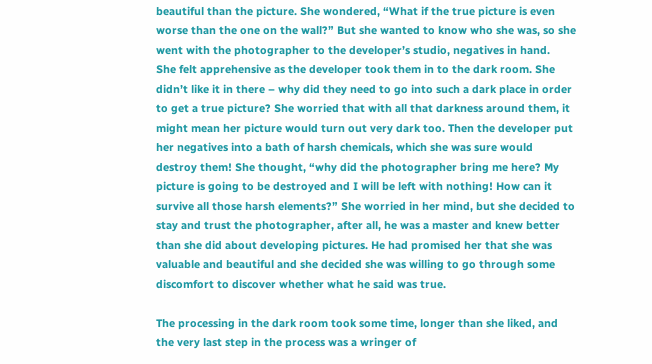beautiful than the picture. She wondered, “What if the true picture is even worse than the one on the wall?” But she wanted to know who she was, so she went with the photographer to the developer’s studio, negatives in hand.
She felt apprehensive as the developer took them in to the dark room. She didn’t like it in there – why did they need to go into such a dark place in order to get a true picture? She worried that with all that darkness around them, it might mean her picture would turn out very dark too. Then the developer put her negatives into a bath of harsh chemicals, which she was sure would destroy them! She thought, “why did the photographer bring me here? My picture is going to be destroyed and I will be left with nothing! How can it survive all those harsh elements?” She worried in her mind, but she decided to stay and trust the photographer, after all, he was a master and knew better than she did about developing pictures. He had promised her that she was valuable and beautiful and she decided she was willing to go through some discomfort to discover whether what he said was true.

The processing in the dark room took some time, longer than she liked, and the very last step in the process was a wringer of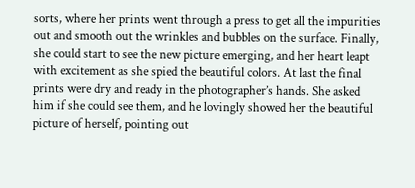sorts, where her prints went through a press to get all the impurities out and smooth out the wrinkles and bubbles on the surface. Finally, she could start to see the new picture emerging, and her heart leapt with excitement as she spied the beautiful colors. At last the final prints were dry and ready in the photographer’s hands. She asked him if she could see them, and he lovingly showed her the beautiful picture of herself, pointing out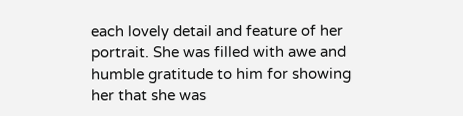each lovely detail and feature of her portrait. She was filled with awe and humble gratitude to him for showing her that she was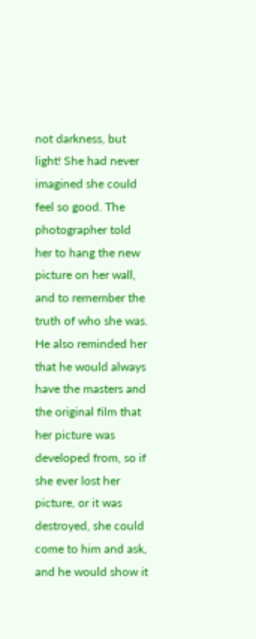not darkness, but light! She had never imagined she could feel so good. The photographer told her to hang the new picture on her wall, and to remember the truth of who she was. He also reminded her that he would always have the masters and the original film that her picture was developed from, so if she ever lost her picture, or it was destroyed, she could come to him and ask, and he would show it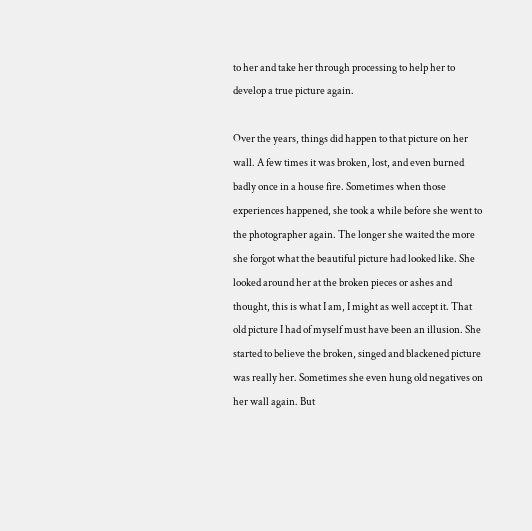to her and take her through processing to help her to develop a true picture again.

Over the years, things did happen to that picture on her wall. A few times it was broken, lost, and even burned badly once in a house fire. Sometimes when those experiences happened, she took a while before she went to the photographer again. The longer she waited the more she forgot what the beautiful picture had looked like. She looked around her at the broken pieces or ashes and thought, this is what I am, I might as well accept it. That old picture I had of myself must have been an illusion. She started to believe the broken, singed and blackened picture was really her. Sometimes she even hung old negatives on her wall again. But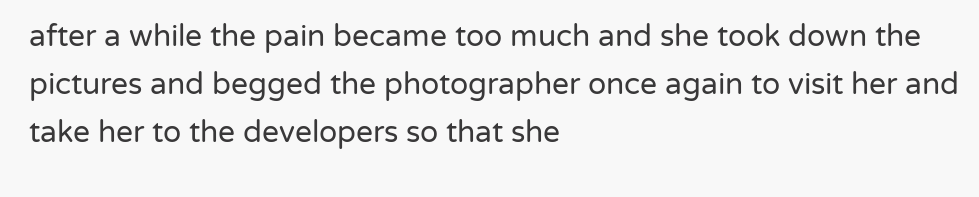after a while the pain became too much and she took down the pictures and begged the photographer once again to visit her and take her to the developers so that she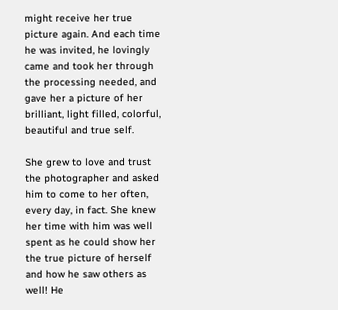might receive her true picture again. And each time he was invited, he lovingly came and took her through the processing needed, and gave her a picture of her brilliant, light filled, colorful, beautiful and true self.

She grew to love and trust the photographer and asked him to come to her often, every day, in fact. She knew her time with him was well spent as he could show her the true picture of herself and how he saw others as well! He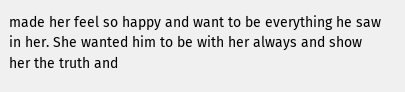made her feel so happy and want to be everything he saw in her. She wanted him to be with her always and show her the truth and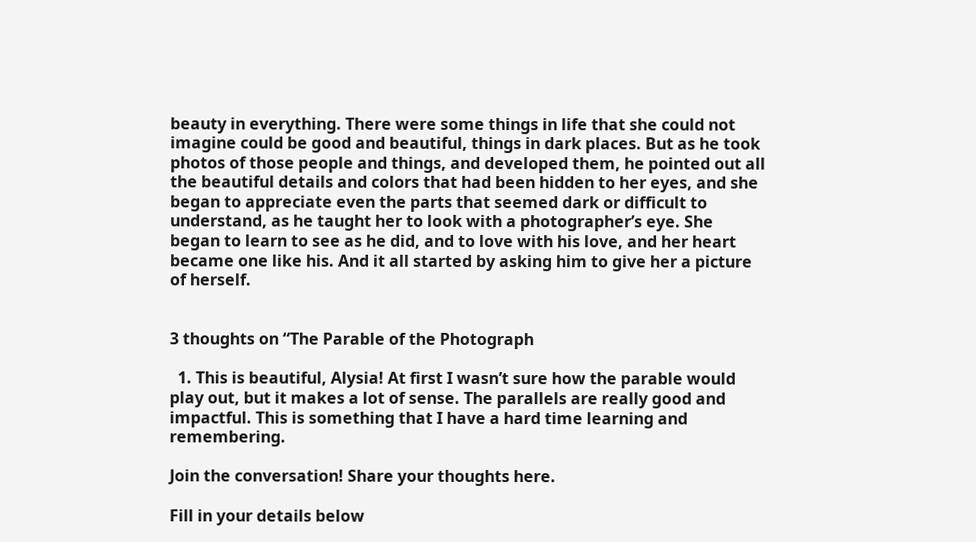beauty in everything. There were some things in life that she could not imagine could be good and beautiful, things in dark places. But as he took photos of those people and things, and developed them, he pointed out all the beautiful details and colors that had been hidden to her eyes, and she began to appreciate even the parts that seemed dark or difficult to understand, as he taught her to look with a photographer’s eye. She began to learn to see as he did, and to love with his love, and her heart became one like his. And it all started by asking him to give her a picture of herself.


3 thoughts on “The Parable of the Photograph

  1. This is beautiful, Alysia! At first I wasn’t sure how the parable would play out, but it makes a lot of sense. The parallels are really good and impactful. This is something that I have a hard time learning and remembering.

Join the conversation! Share your thoughts here.

Fill in your details below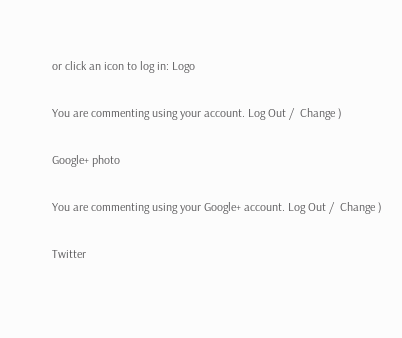or click an icon to log in: Logo

You are commenting using your account. Log Out /  Change )

Google+ photo

You are commenting using your Google+ account. Log Out /  Change )

Twitter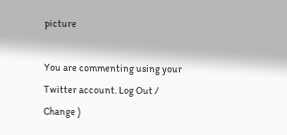picture

You are commenting using your Twitter account. Log Out /  Change )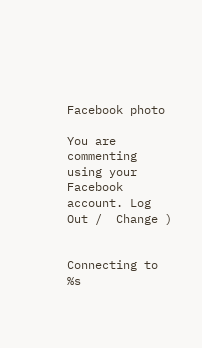Facebook photo

You are commenting using your Facebook account. Log Out /  Change )


Connecting to %s